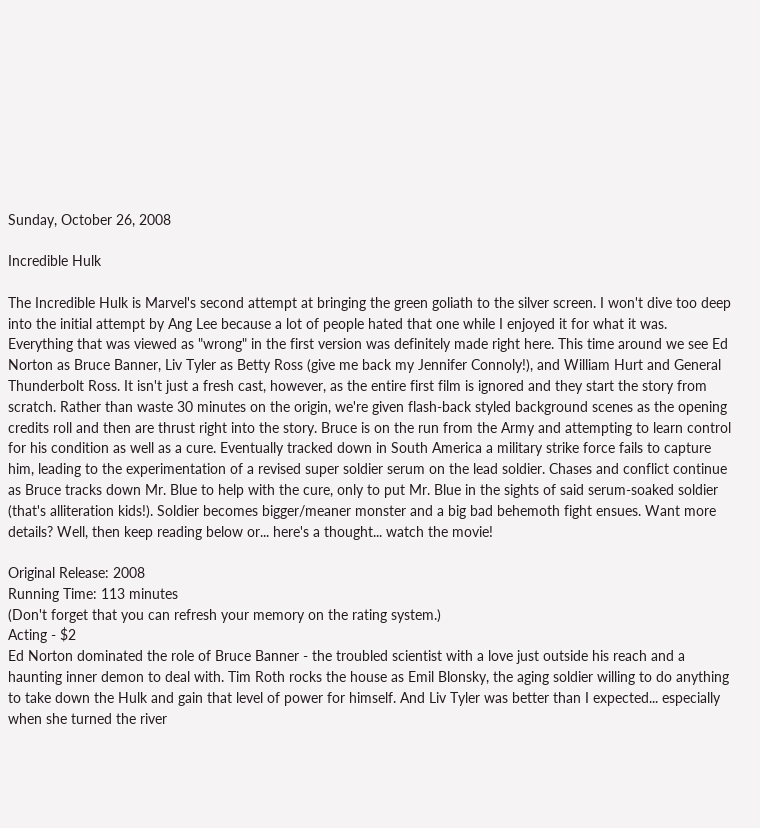Sunday, October 26, 2008

Incredible Hulk

The Incredible Hulk is Marvel's second attempt at bringing the green goliath to the silver screen. I won't dive too deep into the initial attempt by Ang Lee because a lot of people hated that one while I enjoyed it for what it was. Everything that was viewed as "wrong" in the first version was definitely made right here. This time around we see Ed Norton as Bruce Banner, Liv Tyler as Betty Ross (give me back my Jennifer Connoly!), and William Hurt and General Thunderbolt Ross. It isn't just a fresh cast, however, as the entire first film is ignored and they start the story from scratch. Rather than waste 30 minutes on the origin, we're given flash-back styled background scenes as the opening credits roll and then are thrust right into the story. Bruce is on the run from the Army and attempting to learn control for his condition as well as a cure. Eventually tracked down in South America a military strike force fails to capture him, leading to the experimentation of a revised super soldier serum on the lead soldier. Chases and conflict continue as Bruce tracks down Mr. Blue to help with the cure, only to put Mr. Blue in the sights of said serum-soaked soldier (that's alliteration kids!). Soldier becomes bigger/meaner monster and a big bad behemoth fight ensues. Want more details? Well, then keep reading below or... here's a thought... watch the movie!

Original Release: 2008
Running Time: 113 minutes
(Don't forget that you can refresh your memory on the rating system.)
Acting - $2
Ed Norton dominated the role of Bruce Banner - the troubled scientist with a love just outside his reach and a haunting inner demon to deal with. Tim Roth rocks the house as Emil Blonsky, the aging soldier willing to do anything to take down the Hulk and gain that level of power for himself. And Liv Tyler was better than I expected... especially when she turned the river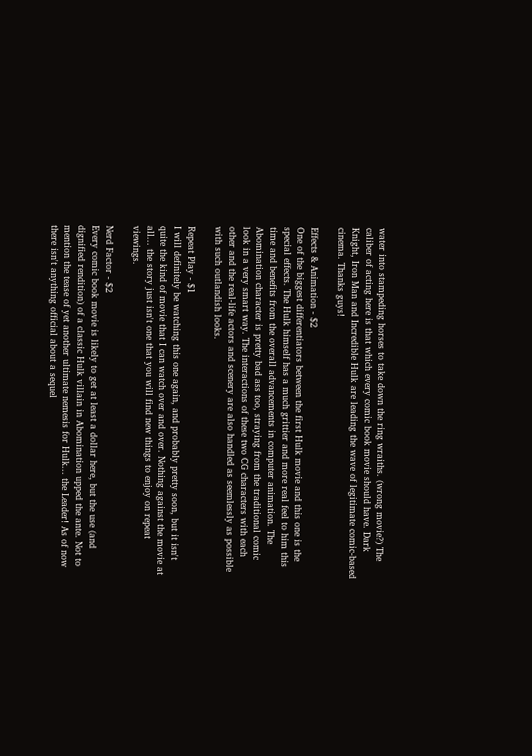water into stampeding horses to take down the ring wraiths. (wrong movie?) The caliber of acting here is that which every comic book movie should have. Dark Knight, Iron Man and Incredible Hulk are leading the wave of legitimate comic-based cinema. Thanks guys!

Effects & Animation - $2
One of the biggest differentiators between the first Hulk movie and this one is the special effects. The Hulk himself has a much grittier and more real feel to him this time and benefits from the overall advancements in computer animation. The Abomination character is pretty bad ass too, straying from the traditional comic look in a very smart way. The interactions of these two CG characters with each other and the real-life actors and scenery are also handled as seemlessly as possible with such outlandish looks.

Repeat Play - $1
I will definitely be watching this one again, and probably pretty soon, but it isn't quite the kind of movie that I can watch over and over. Nothing against the movie at all... the story just isn't one that you will find new things to enjoy on repeat viewings.

Nerd Factor - $2
Every comic book movie is likely to get at least a dollar here, but the use (and dignified rendition) of a classic Hulk villain in Abomination upped the ante. Not to mention the tease of yet another ultimate nemesis for Hulk... the Leader! As of now there isn't anything official about a sequel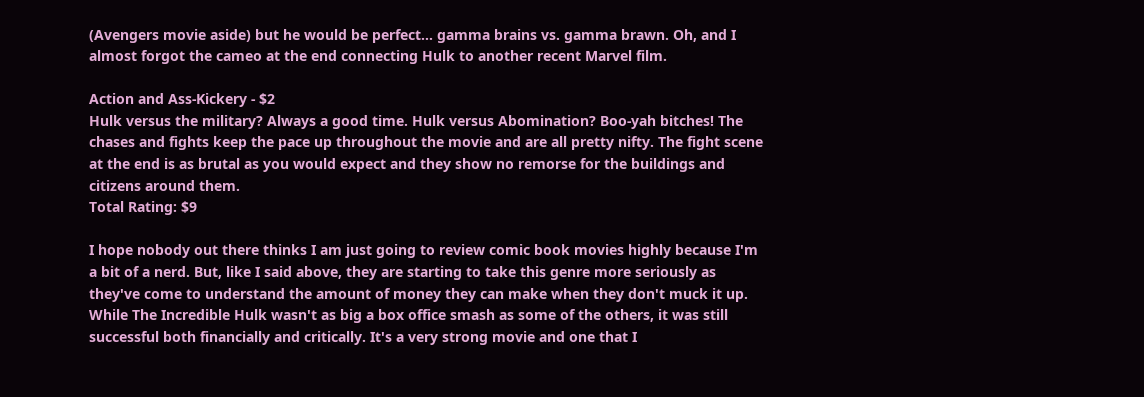(Avengers movie aside) but he would be perfect... gamma brains vs. gamma brawn. Oh, and I almost forgot the cameo at the end connecting Hulk to another recent Marvel film.

Action and Ass-Kickery - $2
Hulk versus the military? Always a good time. Hulk versus Abomination? Boo-yah bitches! The chases and fights keep the pace up throughout the movie and are all pretty nifty. The fight scene at the end is as brutal as you would expect and they show no remorse for the buildings and citizens around them.
Total Rating: $9

I hope nobody out there thinks I am just going to review comic book movies highly because I'm a bit of a nerd. But, like I said above, they are starting to take this genre more seriously as they've come to understand the amount of money they can make when they don't muck it up. While The Incredible Hulk wasn't as big a box office smash as some of the others, it was still successful both financially and critically. It's a very strong movie and one that I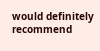would definitely recommend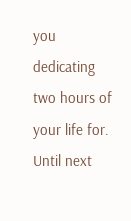you dedicating two hours of your life for. Until next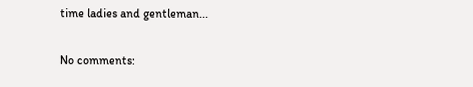time ladies and gentleman...

No comments: